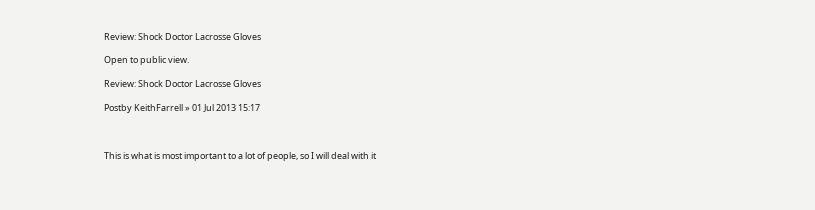Review: Shock Doctor Lacrosse Gloves

Open to public view.

Review: Shock Doctor Lacrosse Gloves

Postby KeithFarrell » 01 Jul 2013 15:17



This is what is most important to a lot of people, so I will deal with it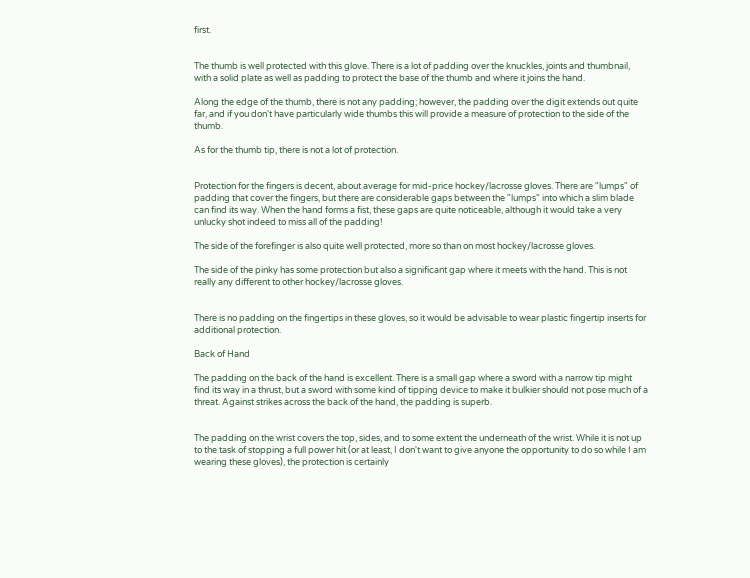first.


The thumb is well protected with this glove. There is a lot of padding over the knuckles, joints and thumbnail, with a solid plate as well as padding to protect the base of the thumb and where it joins the hand.

Along the edge of the thumb, there is not any padding; however, the padding over the digit extends out quite far, and if you don't have particularly wide thumbs this will provide a measure of protection to the side of the thumb.

As for the thumb tip, there is not a lot of protection.


Protection for the fingers is decent, about average for mid-price hockey/lacrosse gloves. There are "lumps" of padding that cover the fingers, but there are considerable gaps between the "lumps" into which a slim blade can find its way. When the hand forms a fist, these gaps are quite noticeable, although it would take a very unlucky shot indeed to miss all of the padding!

The side of the forefinger is also quite well protected, more so than on most hockey/lacrosse gloves.

The side of the pinky has some protection but also a significant gap where it meets with the hand. This is not really any different to other hockey/lacrosse gloves.


There is no padding on the fingertips in these gloves, so it would be advisable to wear plastic fingertip inserts for additional protection.

Back of Hand

The padding on the back of the hand is excellent. There is a small gap where a sword with a narrow tip might find its way in a thrust, but a sword with some kind of tipping device to make it bulkier should not pose much of a threat. Against strikes across the back of the hand, the padding is superb.


The padding on the wrist covers the top, sides, and to some extent the underneath of the wrist. While it is not up to the task of stopping a full power hit (or at least, I don't want to give anyone the opportunity to do so while I am wearing these gloves), the protection is certainly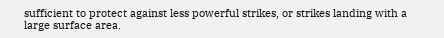sufficient to protect against less powerful strikes, or strikes landing with a large surface area.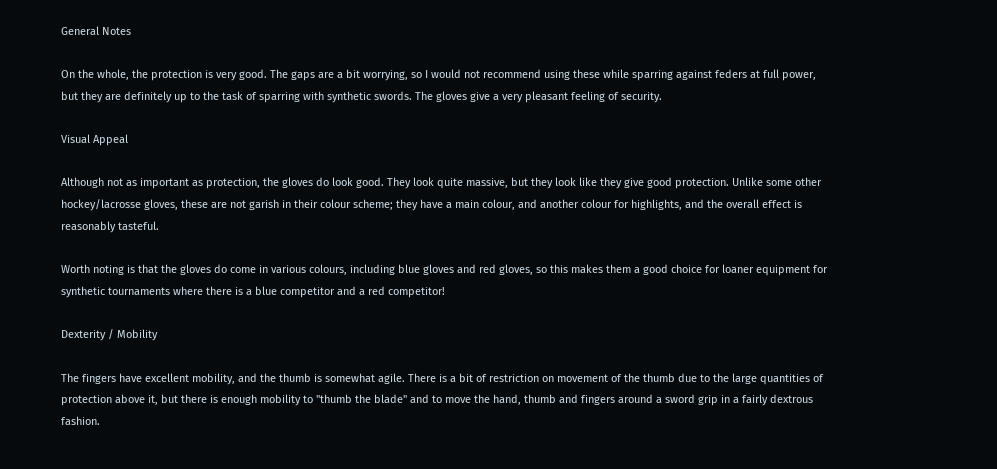General Notes

On the whole, the protection is very good. The gaps are a bit worrying, so I would not recommend using these while sparring against feders at full power, but they are definitely up to the task of sparring with synthetic swords. The gloves give a very pleasant feeling of security.

Visual Appeal

Although not as important as protection, the gloves do look good. They look quite massive, but they look like they give good protection. Unlike some other hockey/lacrosse gloves, these are not garish in their colour scheme; they have a main colour, and another colour for highlights, and the overall effect is reasonably tasteful.

Worth noting is that the gloves do come in various colours, including blue gloves and red gloves, so this makes them a good choice for loaner equipment for synthetic tournaments where there is a blue competitor and a red competitor!

Dexterity / Mobility

The fingers have excellent mobility, and the thumb is somewhat agile. There is a bit of restriction on movement of the thumb due to the large quantities of protection above it, but there is enough mobility to "thumb the blade" and to move the hand, thumb and fingers around a sword grip in a fairly dextrous fashion.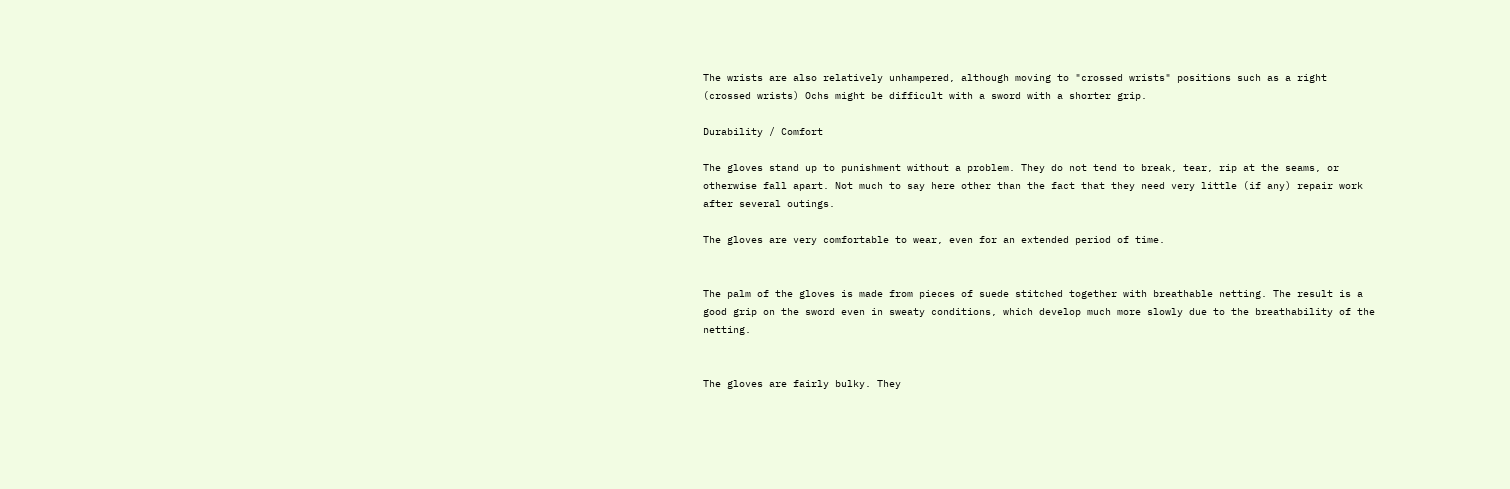The wrists are also relatively unhampered, although moving to "crossed wrists" positions such as a right (crossed wrists) Ochs might be difficult with a sword with a shorter grip.

Durability / Comfort

The gloves stand up to punishment without a problem. They do not tend to break, tear, rip at the seams, or otherwise fall apart. Not much to say here other than the fact that they need very little (if any) repair work after several outings.

The gloves are very comfortable to wear, even for an extended period of time.


The palm of the gloves is made from pieces of suede stitched together with breathable netting. The result is a good grip on the sword even in sweaty conditions, which develop much more slowly due to the breathability of the netting.


The gloves are fairly bulky. They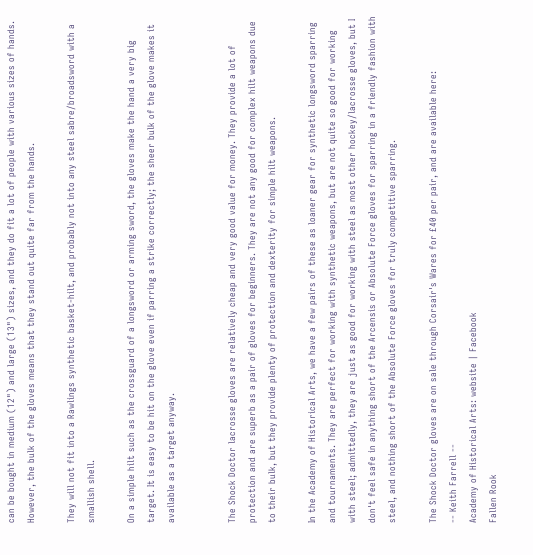can be bought in medium (12") and large (13") sizes, and they do fit a lot of people with various sizes of hands. However, the bulk of the gloves means that they stand out quite far from the hands.

They will not fit into a Rawlings synthetic basket-hilt, and probably not into any steel sabre/broadsword with a smallish shell.

On a simple hilt such as the crossguard of a longsword or arming sword, the gloves make the hand a very big target. It is easy to be hit on the glove even if parring a strike correctly; the sheer bulk of the glove makes it available as a target anyway.


The Shock Doctor lacrosse gloves are relatively cheap and very good value for money. They provide a lot of protection and are superb as a pair of gloves for beginners. They are not any good for complex hilt weapons due to their bulk, but they provide plenty of protection and dexterity for simple hilt weapons.

In the Academy of Historical Arts, we have a few pairs of these as loaner gear for synthetic longsword sparring and tournaments. They are perfect for working with synthetic weapons, but are not quite so good for working with steel; admittedly, they are just as good for working with steel as most other hockey/lacrosse gloves, but I don't feel safe in anything short of the Arcensis or Absolute Force gloves for sparring in a friendly fashion with steel, and nothing short of the Absolute Force gloves for truly competitive sparring.

The Shock Doctor gloves are on sale through Corsair's Wares for £40 per pair, and are available here:
-- Keith Farrell --
Academy of Historical Arts: website | Facebook
Fallen Rook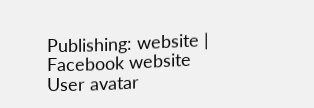Publishing: website | Facebook website
User avatar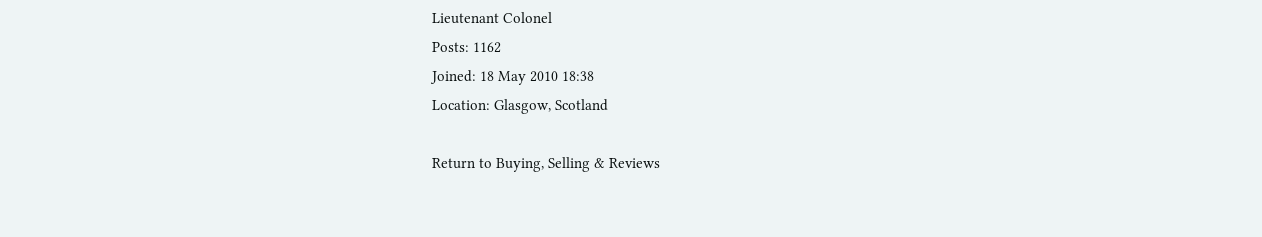Lieutenant Colonel
Posts: 1162
Joined: 18 May 2010 18:38
Location: Glasgow, Scotland

Return to Buying, Selling & Reviews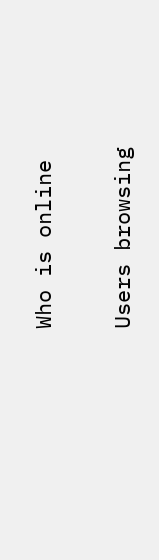Who is online

Users browsing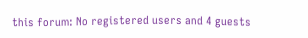this forum: No registered users and 4 guests